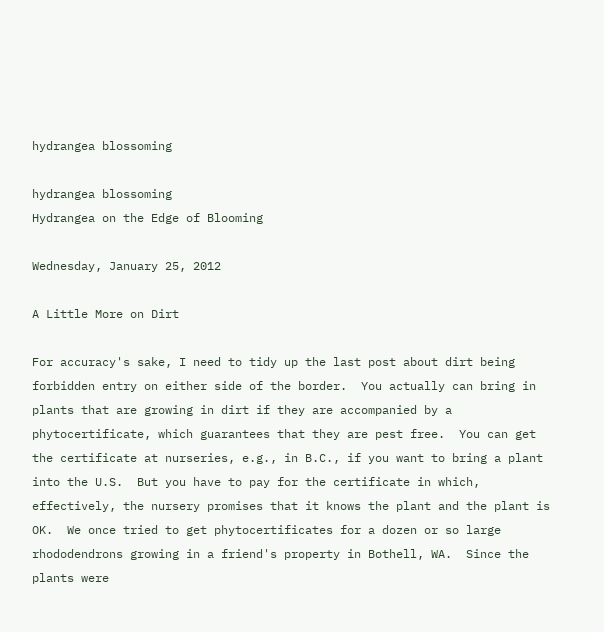hydrangea blossoming

hydrangea blossoming
Hydrangea on the Edge of Blooming

Wednesday, January 25, 2012

A Little More on Dirt

For accuracy's sake, I need to tidy up the last post about dirt being forbidden entry on either side of the border.  You actually can bring in plants that are growing in dirt if they are accompanied by a phytocertificate, which guarantees that they are pest free.  You can get the certificate at nurseries, e.g., in B.C., if you want to bring a plant into the U.S.  But you have to pay for the certificate in which, effectively, the nursery promises that it knows the plant and the plant is OK.  We once tried to get phytocertificates for a dozen or so large rhododendrons growing in a friend's property in Bothell, WA.  Since the plants were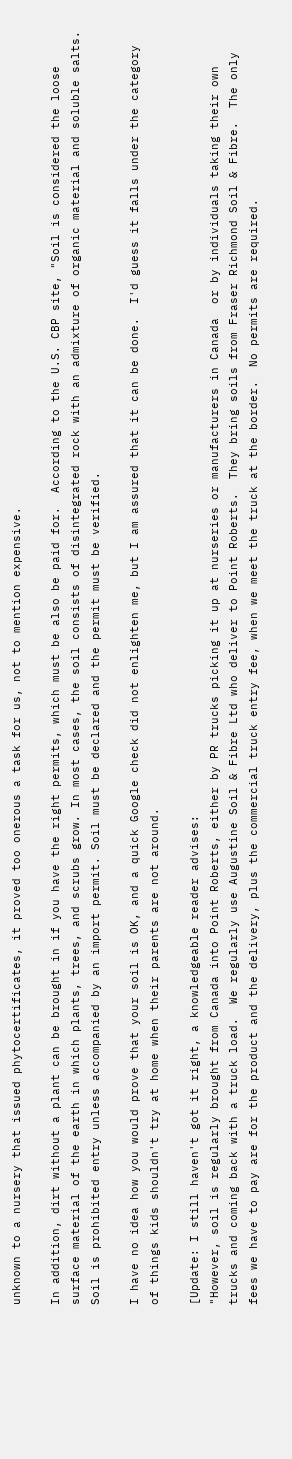unknown to a nursery that issued phytocertificates, it proved too onerous a task for us, not to mention expensive.

In addition, dirt without a plant can be brought in if you have the right permits, which must be also be paid for.  According to the U.S. CBP site, "Soil is considered the loose surface material of the earth in which plants, trees, and scrubs grow. In most cases, the soil consists of disintegrated rock with an admixture of organic material and soluble salts. Soil is prohibited entry unless accompanied by an import permit. Soil must be declared and the permit must be verified.

I have no idea how you would prove that your soil is OK, and a quick Google check did not enlighten me, but I am assured that it can be done.  I'd guess it falls under the category of things kids shouldn't try at home when their parents are not around.

[Update: I still haven't got it right, a knowledgeable reader advises:
"However, soil is regularly brought from Canada into Point Roberts, either by PR trucks picking it up at nurseries or manufacturers in Canada  or by individuals taking their own trucks and coming back with a truck load.  We regularly use Augustine Soil & Fibre Ltd who deliver to Point Roberts.  They bring soils from Fraser Richmond Soil & Fibre.  The only fees we have to pay are for the product and the delivery, plus the commercial truck entry fee, when we meet the truck at the border.  No permits are required.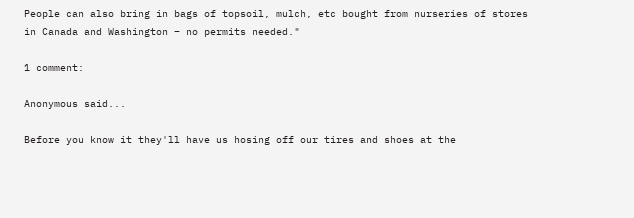People can also bring in bags of topsoil, mulch, etc bought from nurseries of stores in Canada and Washington – no permits needed."

1 comment:

Anonymous said...

Before you know it they'll have us hosing off our tires and shoes at the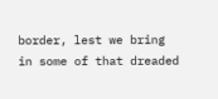border, lest we bring in some of that dreaded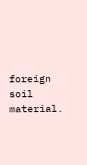foreign soil material.